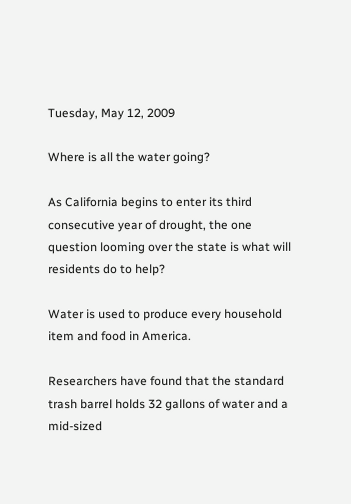Tuesday, May 12, 2009

Where is all the water going?

As California begins to enter its third consecutive year of drought, the one question looming over the state is what will residents do to help?

Water is used to produce every household item and food in America.

Researchers have found that the standard trash barrel holds 32 gallons of water and a mid-sized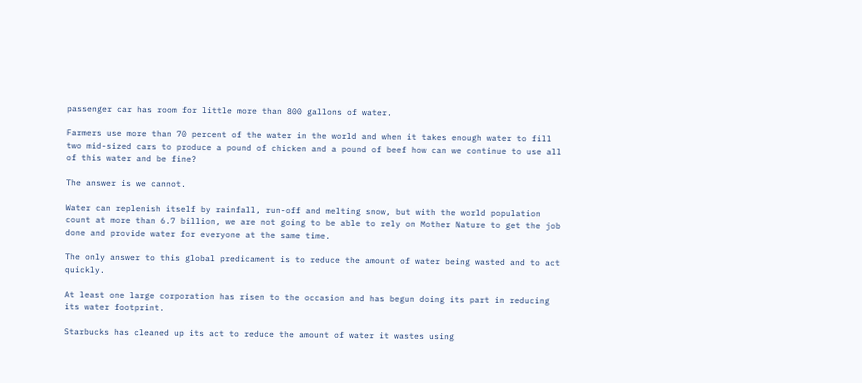passenger car has room for little more than 800 gallons of water.

Farmers use more than 70 percent of the water in the world and when it takes enough water to fill two mid-sized cars to produce a pound of chicken and a pound of beef how can we continue to use all of this water and be fine?

The answer is we cannot.

Water can replenish itself by rainfall, run-off and melting snow, but with the world population count at more than 6.7 billion, we are not going to be able to rely on Mother Nature to get the job done and provide water for everyone at the same time.

The only answer to this global predicament is to reduce the amount of water being wasted and to act quickly.

At least one large corporation has risen to the occasion and has begun doing its part in reducing its water footprint.

Starbucks has cleaned up its act to reduce the amount of water it wastes using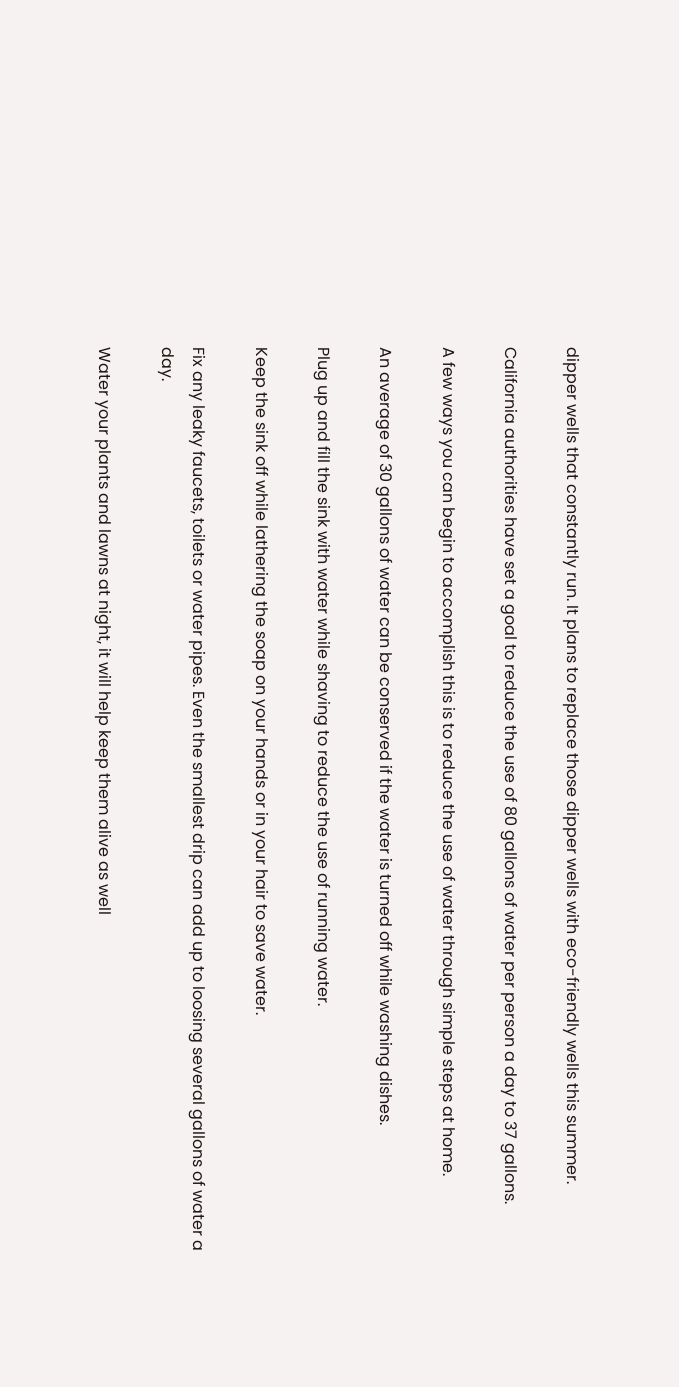dipper wells that constantly run. It plans to replace those dipper wells with eco-friendly wells this summer.

California authorities have set a goal to reduce the use of 80 gallons of water per person a day to 37 gallons.

A few ways you can begin to accomplish this is to reduce the use of water through simple steps at home.

An average of 30 gallons of water can be conserved if the water is turned off while washing dishes.

Plug up and fill the sink with water while shaving to reduce the use of running water.

Keep the sink off while lathering the soap on your hands or in your hair to save water.

Fix any leaky faucets, toilets or water pipes. Even the smallest drip can add up to loosing several gallons of water a day.

Water your plants and lawns at night, it will help keep them alive as well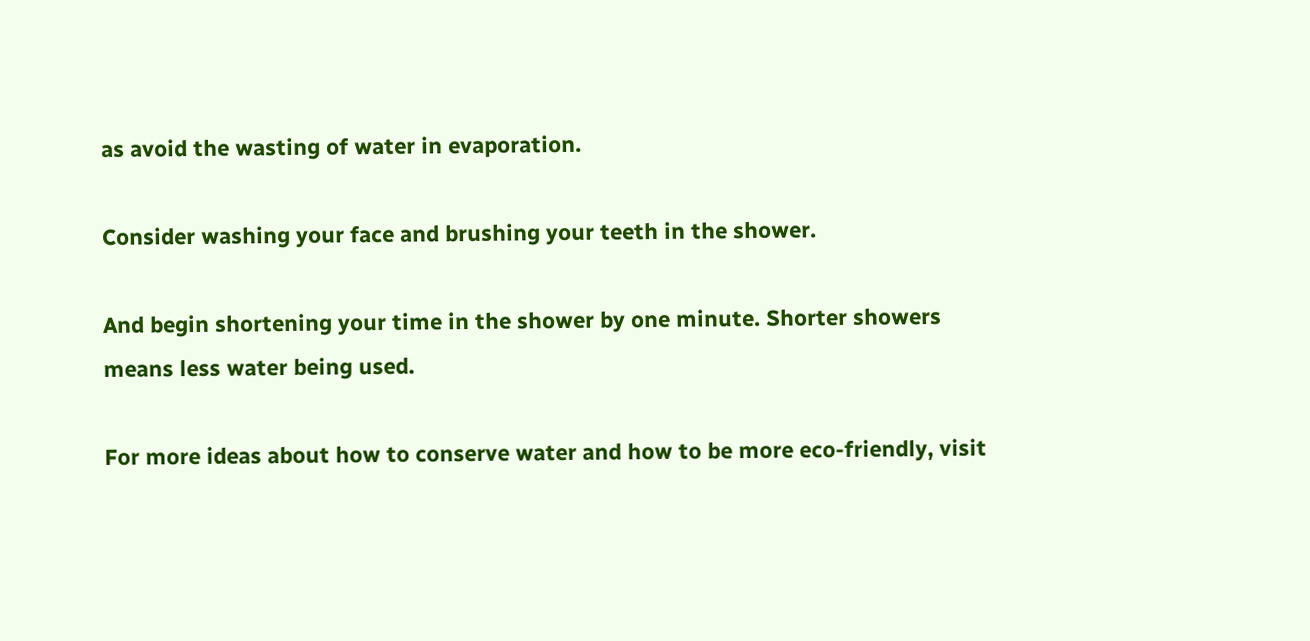as avoid the wasting of water in evaporation.

Consider washing your face and brushing your teeth in the shower.

And begin shortening your time in the shower by one minute. Shorter showers means less water being used.

For more ideas about how to conserve water and how to be more eco-friendly, visit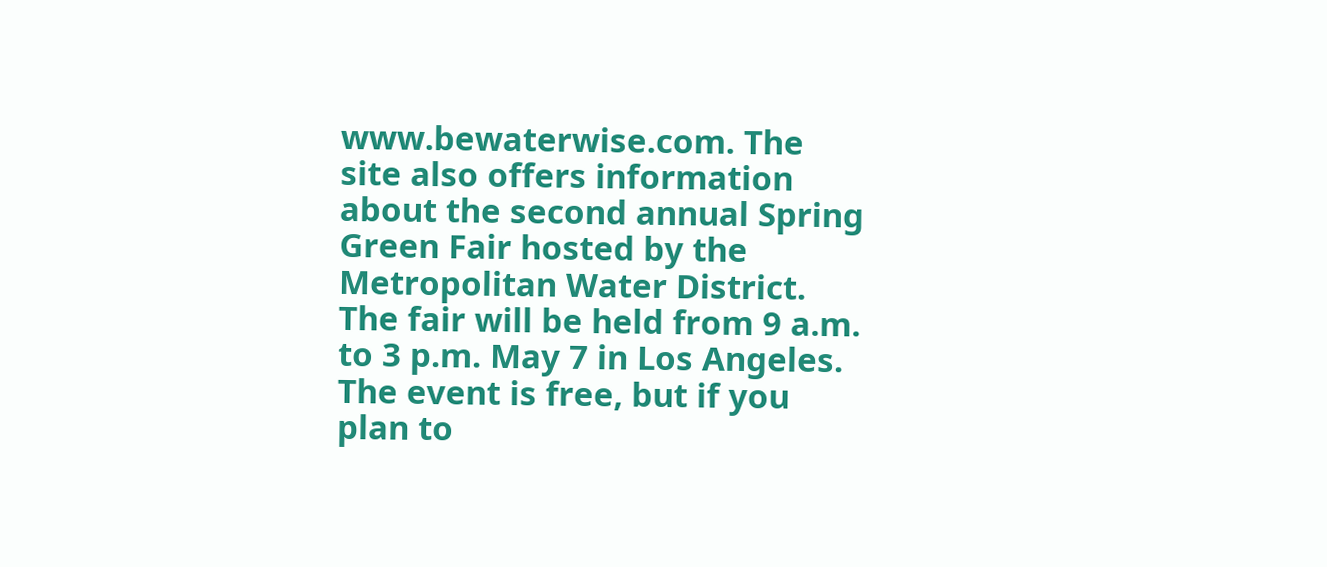www.bewaterwise.com. The site also offers information about the second annual Spring Green Fair hosted by the Metropolitan Water District. The fair will be held from 9 a.m. to 3 p.m. May 7 in Los Angeles. The event is free, but if you plan to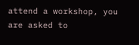attend a workshop, you are asked to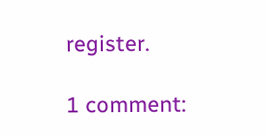register.

1 comment: